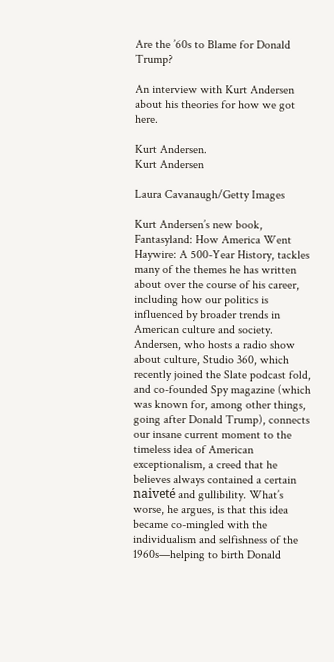Are the ’60s to Blame for Donald Trump?

An interview with Kurt Andersen about his theories for how we got here.

Kurt Andersen.
Kurt Andersen

Laura Cavanaugh/Getty Images

Kurt Andersen’s new book, Fantasyland: How America Went Haywire: A 500-Year History, tackles many of the themes he has written about over the course of his career, including how our politics is influenced by broader trends in American culture and society. Andersen, who hosts a radio show about culture, Studio 360, which recently joined the Slate podcast fold, and co-founded Spy magazine (which was known for, among other things, going after Donald Trump), connects our insane current moment to the timeless idea of American exceptionalism, a creed that he believes always contained a certain naiveté and gullibility. What’s worse, he argues, is that this idea became co-mingled with the individualism and selfishness of the 1960s—helping to birth Donald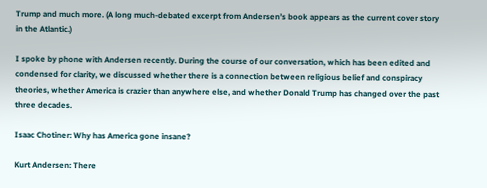Trump and much more. (A long much-debated excerpt from Andersen’s book appears as the current cover story in the Atlantic.)

I spoke by phone with Andersen recently. During the course of our conversation, which has been edited and condensed for clarity, we discussed whether there is a connection between religious belief and conspiracy theories, whether America is crazier than anywhere else, and whether Donald Trump has changed over the past three decades.

Isaac Chotiner: Why has America gone insane?

Kurt Andersen: There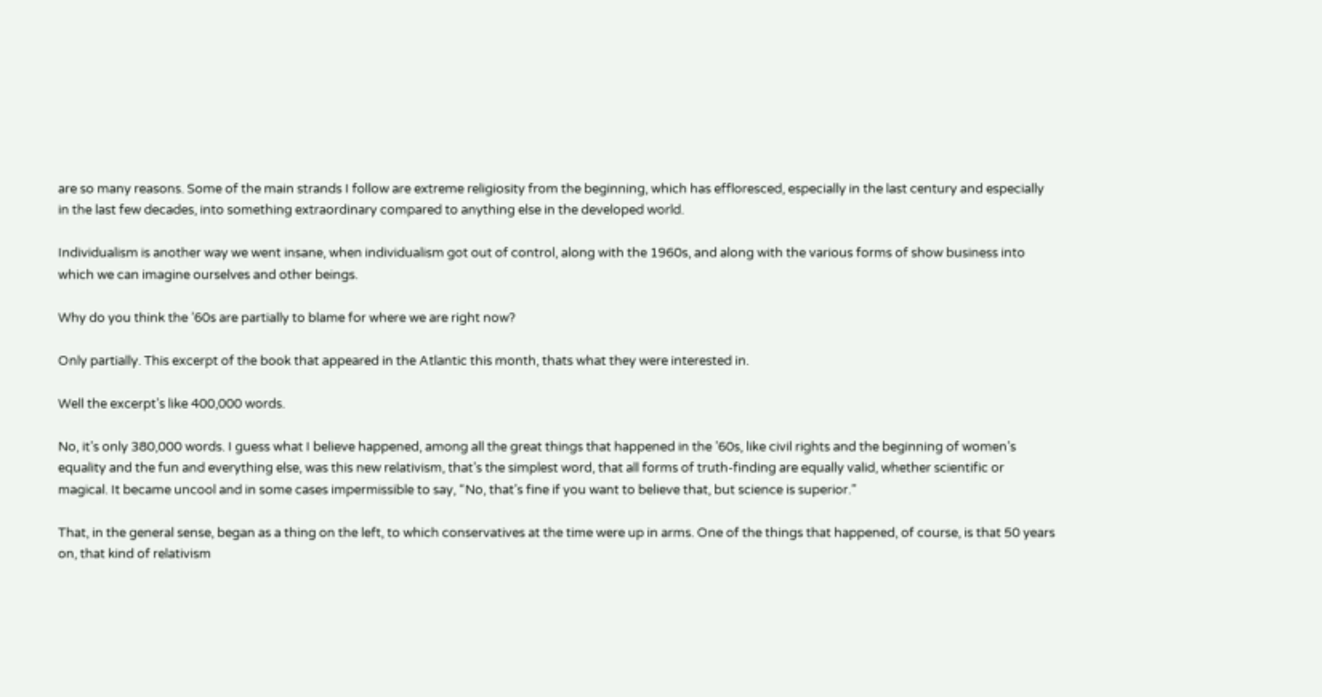are so many reasons. Some of the main strands I follow are extreme religiosity from the beginning, which has effloresced, especially in the last century and especially in the last few decades, into something extraordinary compared to anything else in the developed world.

Individualism is another way we went insane, when individualism got out of control, along with the 1960s, and along with the various forms of show business into which we can imagine ourselves and other beings.

Why do you think the ’60s are partially to blame for where we are right now?

Only partially. This excerpt of the book that appeared in the Atlantic this month, thats what they were interested in.

Well the excerpt’s like 400,000 words.

No, it’s only 380,000 words. I guess what I believe happened, among all the great things that happened in the ’60s, like civil rights and the beginning of women’s equality and the fun and everything else, was this new relativism, that’s the simplest word, that all forms of truth-finding are equally valid, whether scientific or magical. It became uncool and in some cases impermissible to say, “No, that’s fine if you want to believe that, but science is superior.”

That, in the general sense, began as a thing on the left, to which conservatives at the time were up in arms. One of the things that happened, of course, is that 50 years on, that kind of relativism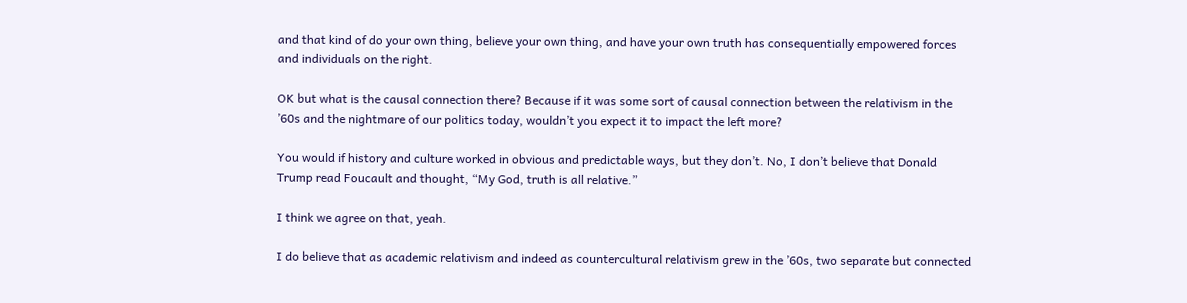and that kind of do your own thing, believe your own thing, and have your own truth has consequentially empowered forces and individuals on the right.

OK but what is the causal connection there? Because if it was some sort of causal connection between the relativism in the ’60s and the nightmare of our politics today, wouldn’t you expect it to impact the left more?

You would if history and culture worked in obvious and predictable ways, but they don’t. No, I don’t believe that Donald Trump read Foucault and thought, “My God, truth is all relative.”

I think we agree on that, yeah.

I do believe that as academic relativism and indeed as countercultural relativism grew in the ’60s, two separate but connected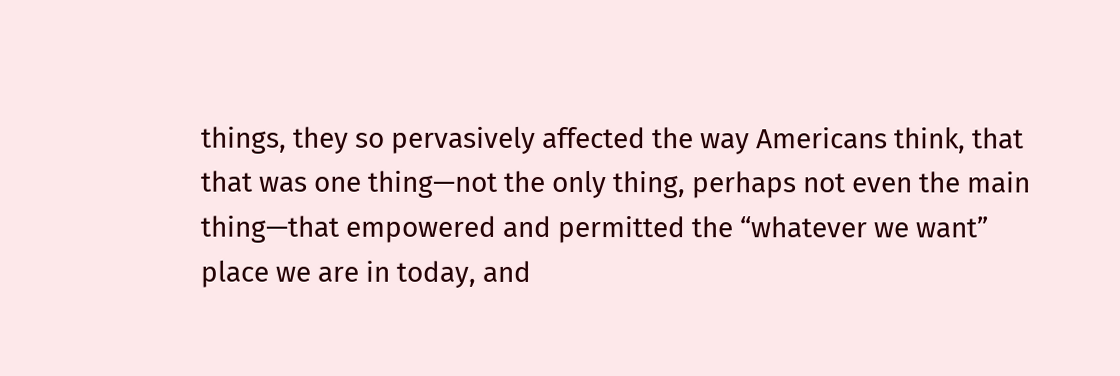things, they so pervasively affected the way Americans think, that that was one thing—not the only thing, perhaps not even the main thing—that empowered and permitted the “whatever we want” place we are in today, and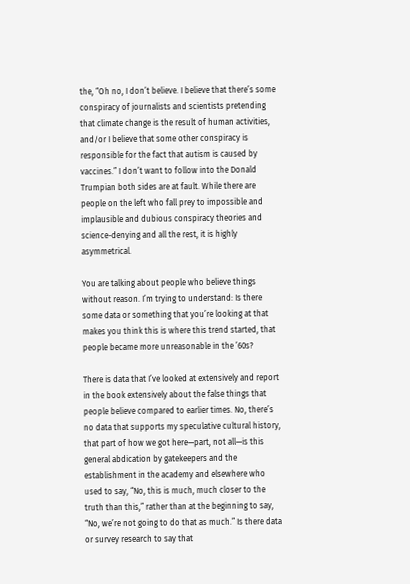the, “Oh no, I don’t believe. I believe that there’s some conspiracy of journalists and scientists pretending that climate change is the result of human activities, and/or I believe that some other conspiracy is responsible for the fact that autism is caused by vaccines.” I don’t want to follow into the Donald Trumpian both sides are at fault. While there are people on the left who fall prey to impossible and implausible and dubious conspiracy theories and science-denying and all the rest, it is highly asymmetrical.

You are talking about people who believe things without reason. I’m trying to understand: Is there some data or something that you’re looking at that makes you think this is where this trend started, that people became more unreasonable in the ’60s?

There is data that I’ve looked at extensively and report in the book extensively about the false things that people believe compared to earlier times. No, there’s no data that supports my speculative cultural history, that part of how we got here—part, not all—is this general abdication by gatekeepers and the establishment in the academy and elsewhere who used to say, “No, this is much, much closer to the truth than this,” rather than at the beginning to say, “No, we’re not going to do that as much.” Is there data or survey research to say that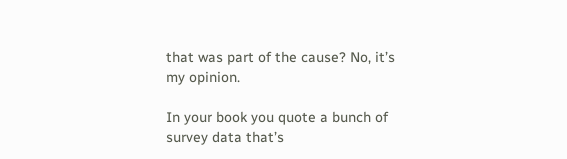that was part of the cause? No, it’s my opinion.

In your book you quote a bunch of survey data that’s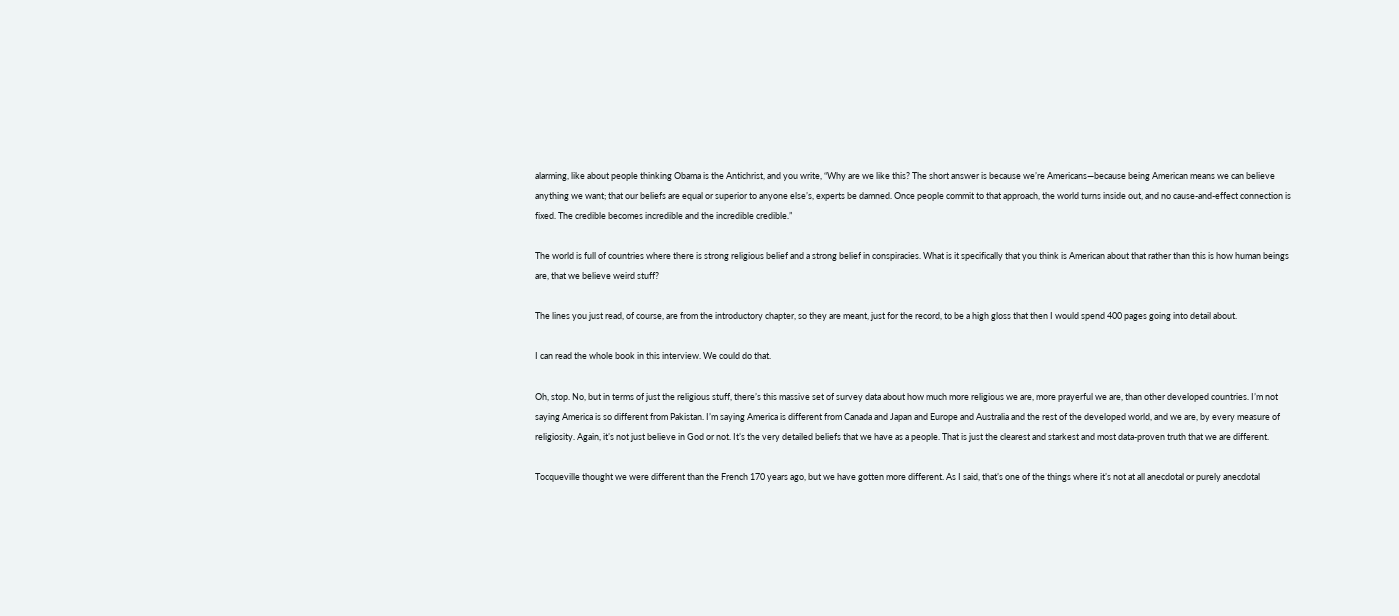alarming, like about people thinking Obama is the Antichrist, and you write, “Why are we like this? The short answer is because we’re Americans—because being American means we can believe anything we want; that our beliefs are equal or superior to anyone else’s, experts be damned. Once people commit to that approach, the world turns inside out, and no cause-and-effect connection is fixed. The credible becomes incredible and the incredible credible.”

The world is full of countries where there is strong religious belief and a strong belief in conspiracies. What is it specifically that you think is American about that rather than this is how human beings are, that we believe weird stuff?

The lines you just read, of course, are from the introductory chapter, so they are meant, just for the record, to be a high gloss that then I would spend 400 pages going into detail about.

I can read the whole book in this interview. We could do that.

Oh, stop. No, but in terms of just the religious stuff, there’s this massive set of survey data about how much more religious we are, more prayerful we are, than other developed countries. I’m not saying America is so different from Pakistan. I’m saying America is different from Canada and Japan and Europe and Australia and the rest of the developed world, and we are, by every measure of religiosity. Again, it’s not just believe in God or not. It’s the very detailed beliefs that we have as a people. That is just the clearest and starkest and most data-proven truth that we are different.

Tocqueville thought we were different than the French 170 years ago, but we have gotten more different. As I said, that’s one of the things where it’s not at all anecdotal or purely anecdotal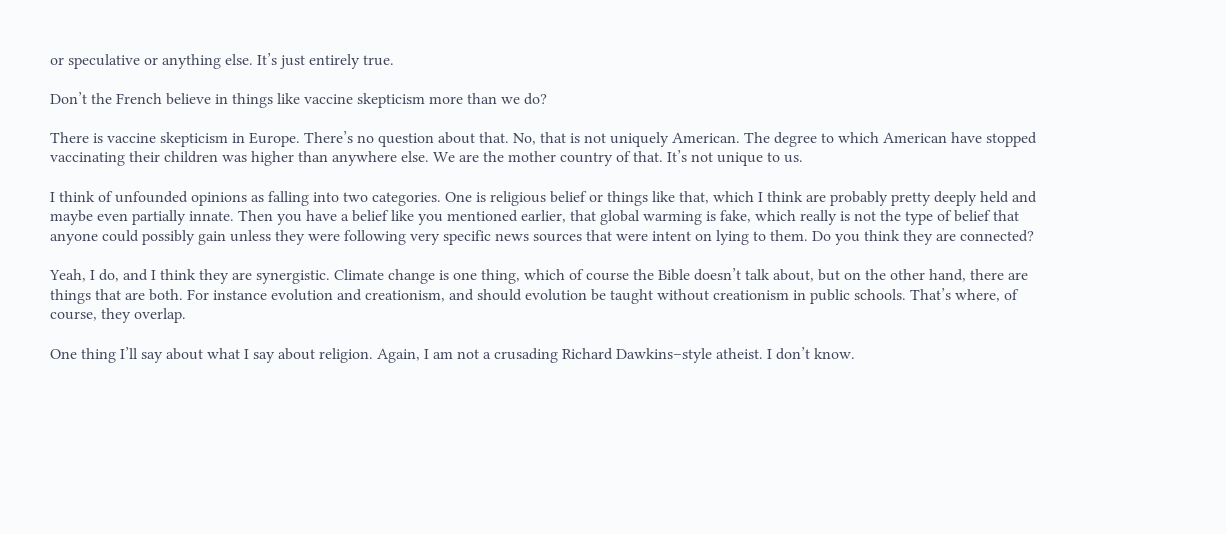or speculative or anything else. It’s just entirely true.

Don’t the French believe in things like vaccine skepticism more than we do?

There is vaccine skepticism in Europe. There’s no question about that. No, that is not uniquely American. The degree to which American have stopped vaccinating their children was higher than anywhere else. We are the mother country of that. It’s not unique to us.

I think of unfounded opinions as falling into two categories. One is religious belief or things like that, which I think are probably pretty deeply held and maybe even partially innate. Then you have a belief like you mentioned earlier, that global warming is fake, which really is not the type of belief that anyone could possibly gain unless they were following very specific news sources that were intent on lying to them. Do you think they are connected?

Yeah, I do, and I think they are synergistic. Climate change is one thing, which of course the Bible doesn’t talk about, but on the other hand, there are things that are both. For instance evolution and creationism, and should evolution be taught without creationism in public schools. That’s where, of course, they overlap.

One thing I’ll say about what I say about religion. Again, I am not a crusading Richard Dawkins–style atheist. I don’t know.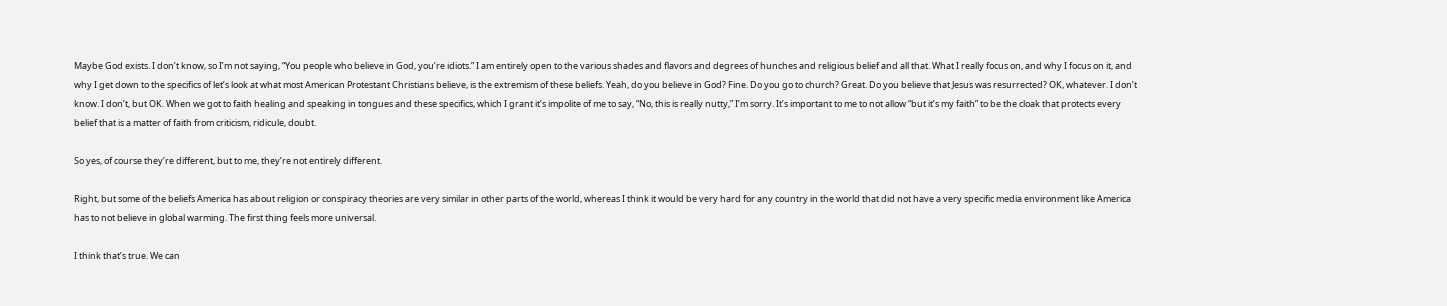Maybe God exists. I don’t know, so I’m not saying, “You people who believe in God, you’re idiots.” I am entirely open to the various shades and flavors and degrees of hunches and religious belief and all that. What I really focus on, and why I focus on it, and why I get down to the specifics of let’s look at what most American Protestant Christians believe, is the extremism of these beliefs. Yeah, do you believe in God? Fine. Do you go to church? Great. Do you believe that Jesus was resurrected? OK, whatever. I don’t know. I don’t, but OK. When we got to faith healing and speaking in tongues and these specifics, which I grant it’s impolite of me to say, “No, this is really nutty,” I’m sorry. It’s important to me to not allow “but it’s my faith” to be the cloak that protects every belief that is a matter of faith from criticism, ridicule, doubt.

So yes, of course they’re different, but to me, they’re not entirely different.

Right, but some of the beliefs America has about religion or conspiracy theories are very similar in other parts of the world, whereas I think it would be very hard for any country in the world that did not have a very specific media environment like America has to not believe in global warming. The first thing feels more universal.

I think that’s true. We can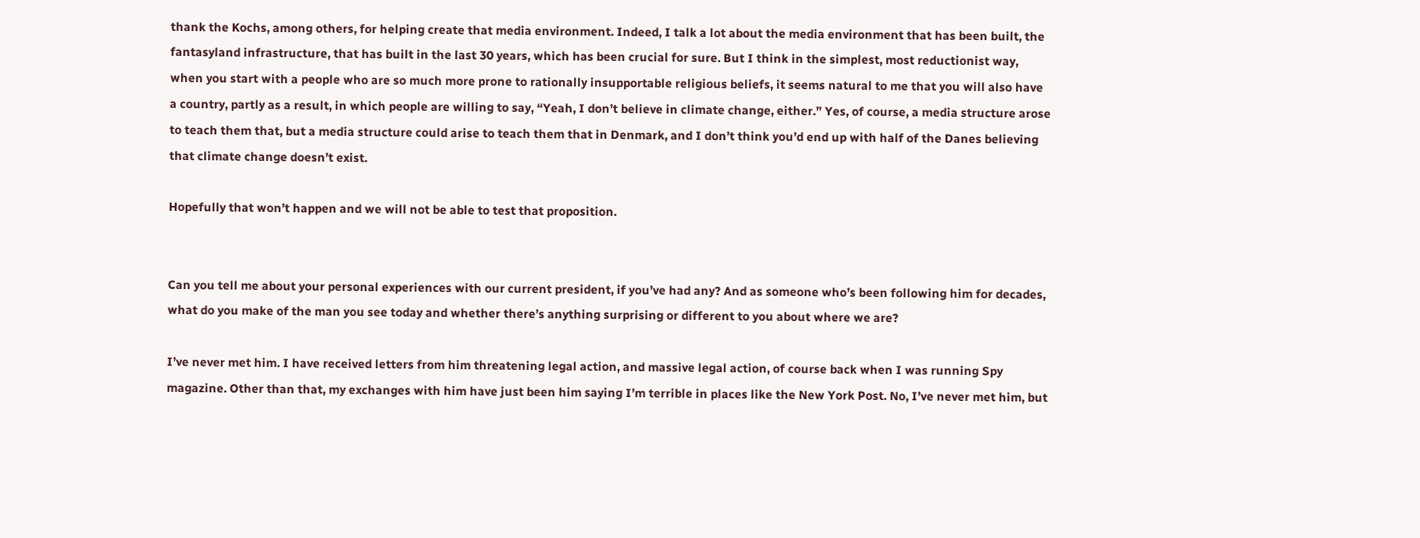thank the Kochs, among others, for helping create that media environment. Indeed, I talk a lot about the media environment that has been built, the fantasyland infrastructure, that has built in the last 30 years, which has been crucial for sure. But I think in the simplest, most reductionist way, when you start with a people who are so much more prone to rationally insupportable religious beliefs, it seems natural to me that you will also have a country, partly as a result, in which people are willing to say, “Yeah, I don’t believe in climate change, either.” Yes, of course, a media structure arose to teach them that, but a media structure could arise to teach them that in Denmark, and I don’t think you’d end up with half of the Danes believing that climate change doesn’t exist.

Hopefully that won’t happen and we will not be able to test that proposition.


Can you tell me about your personal experiences with our current president, if you’ve had any? And as someone who’s been following him for decades, what do you make of the man you see today and whether there’s anything surprising or different to you about where we are?

I’ve never met him. I have received letters from him threatening legal action, and massive legal action, of course back when I was running Spy magazine. Other than that, my exchanges with him have just been him saying I’m terrible in places like the New York Post. No, I’ve never met him, but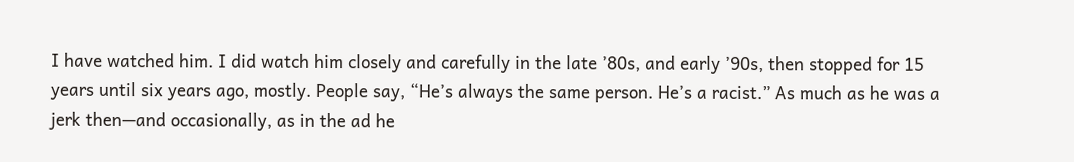I have watched him. I did watch him closely and carefully in the late ’80s, and early ’90s, then stopped for 15 years until six years ago, mostly. People say, “He’s always the same person. He’s a racist.” As much as he was a jerk then—and occasionally, as in the ad he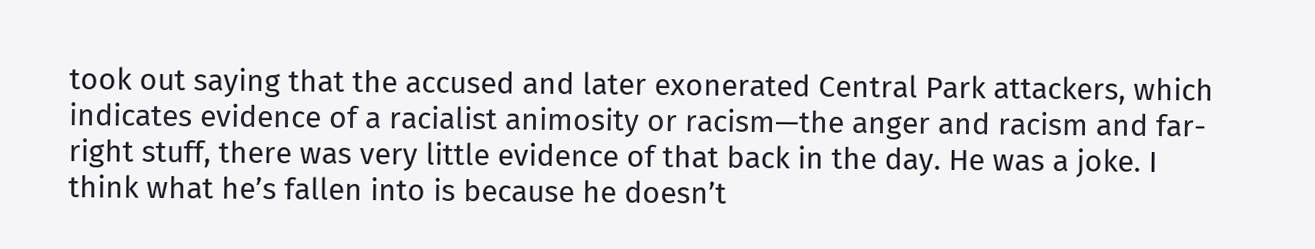took out saying that the accused and later exonerated Central Park attackers, which indicates evidence of a racialist animosity or racism—the anger and racism and far-right stuff, there was very little evidence of that back in the day. He was a joke. I think what he’s fallen into is because he doesn’t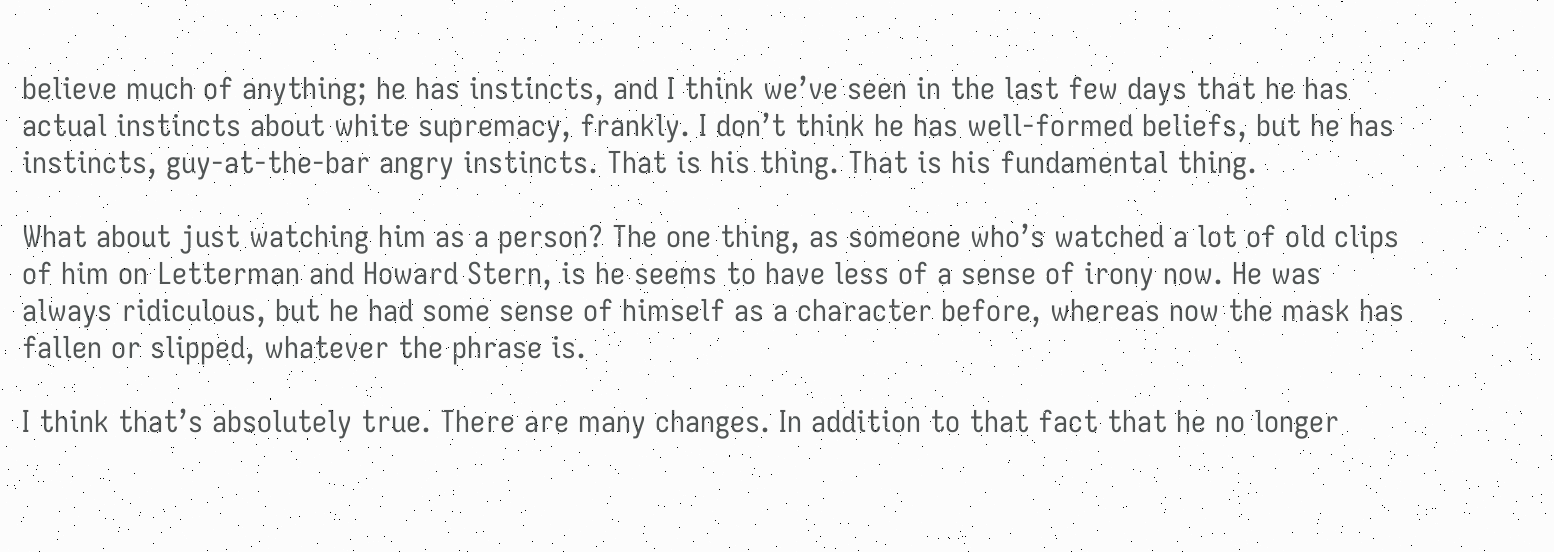believe much of anything; he has instincts, and I think we’ve seen in the last few days that he has actual instincts about white supremacy, frankly. I don’t think he has well-formed beliefs, but he has instincts, guy-at-the-bar angry instincts. That is his thing. That is his fundamental thing.

What about just watching him as a person? The one thing, as someone who’s watched a lot of old clips of him on Letterman and Howard Stern, is he seems to have less of a sense of irony now. He was always ridiculous, but he had some sense of himself as a character before, whereas now the mask has fallen or slipped, whatever the phrase is.

I think that’s absolutely true. There are many changes. In addition to that fact that he no longer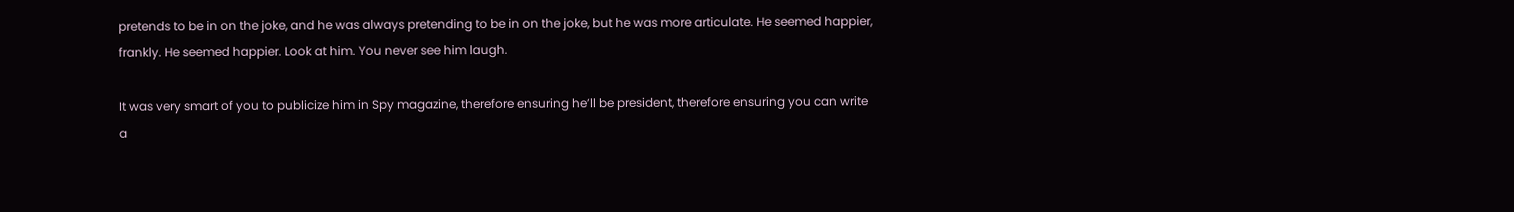pretends to be in on the joke, and he was always pretending to be in on the joke, but he was more articulate. He seemed happier, frankly. He seemed happier. Look at him. You never see him laugh.

It was very smart of you to publicize him in Spy magazine, therefore ensuring he’ll be president, therefore ensuring you can write a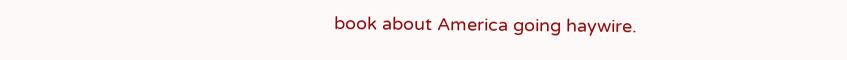book about America going haywire.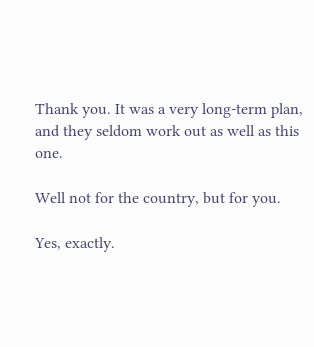Thank you. It was a very long-term plan, and they seldom work out as well as this one.

Well not for the country, but for you.

Yes, exactly.